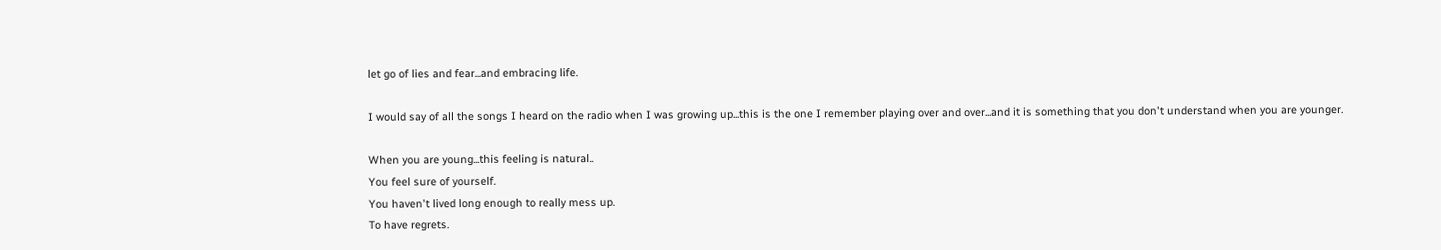let go of lies and fear...and embracing life.

I would say of all the songs I heard on the radio when I was growing up...this is the one I remember playing over and over...and it is something that you don't understand when you are younger.

When you are young...this feeling is natural..
You feel sure of yourself.
You haven't lived long enough to really mess up.
To have regrets.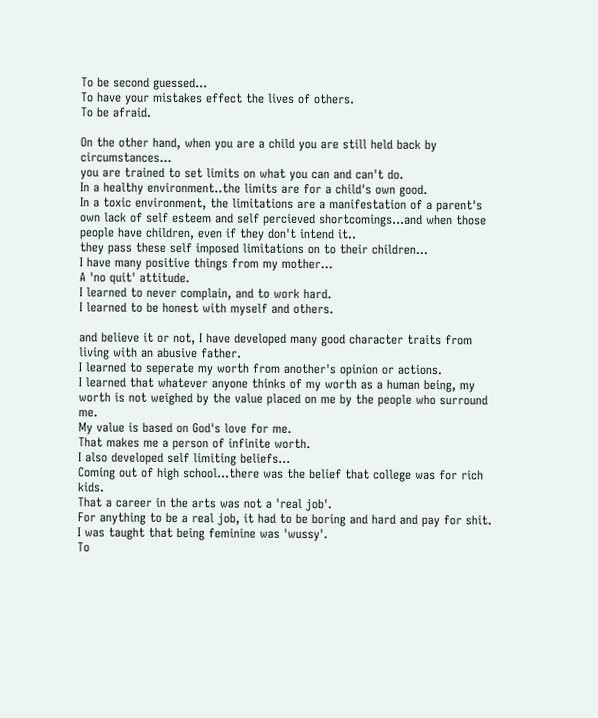To be second guessed...
To have your mistakes effect the lives of others.
To be afraid.

On the other hand, when you are a child you are still held back by circumstances...
you are trained to set limits on what you can and can't do.
In a healthy environment..the limits are for a child's own good.
In a toxic environment, the limitations are a manifestation of a parent's own lack of self esteem and self percieved shortcomings...and when those people have children, even if they don't intend it..
they pass these self imposed limitations on to their children...
I have many positive things from my mother...
A 'no quit' attitude.
I learned to never complain, and to work hard.
I learned to be honest with myself and others.

and believe it or not, I have developed many good character traits from living with an abusive father.
I learned to seperate my worth from another's opinion or actions.
I learned that whatever anyone thinks of my worth as a human being, my worth is not weighed by the value placed on me by the people who surround me.
My value is based on God's love for me.
That makes me a person of infinite worth.
I also developed self limiting beliefs...
Coming out of high school...there was the belief that college was for rich kids.
That a career in the arts was not a 'real job'.
For anything to be a real job, it had to be boring and hard and pay for shit.
I was taught that being feminine was 'wussy'.
To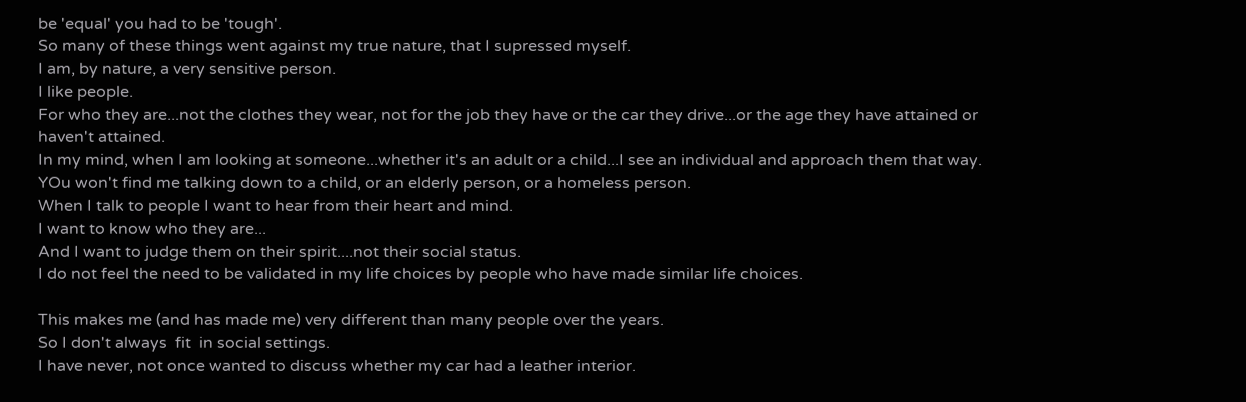be 'equal' you had to be 'tough'.
So many of these things went against my true nature, that I supressed myself.
I am, by nature, a very sensitive person.
I like people.
For who they are...not the clothes they wear, not for the job they have or the car they drive...or the age they have attained or haven't attained.
In my mind, when I am looking at someone...whether it's an adult or a child...I see an individual and approach them that way.
YOu won't find me talking down to a child, or an elderly person, or a homeless person.
When I talk to people I want to hear from their heart and mind.
I want to know who they are...
And I want to judge them on their spirit....not their social status.
I do not feel the need to be validated in my life choices by people who have made similar life choices.

This makes me (and has made me) very different than many people over the years.
So I don't always  fit  in social settings.
I have never, not once wanted to discuss whether my car had a leather interior.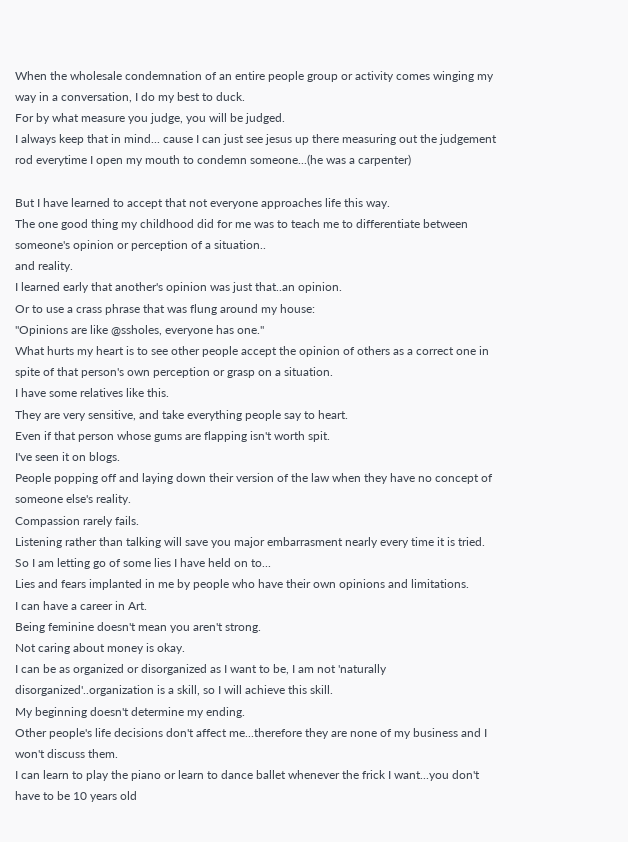When the wholesale condemnation of an entire people group or activity comes winging my way in a conversation, I do my best to duck.
For by what measure you judge, you will be judged.
I always keep that in mind... cause I can just see jesus up there measuring out the judgement rod everytime I open my mouth to condemn someone...(he was a carpenter)

But I have learned to accept that not everyone approaches life this way.
The one good thing my childhood did for me was to teach me to differentiate between someone's opinion or perception of a situation..
and reality.
I learned early that another's opinion was just that..an opinion.
Or to use a crass phrase that was flung around my house:
"Opinions are like @ssholes, everyone has one."
What hurts my heart is to see other people accept the opinion of others as a correct one in spite of that person's own perception or grasp on a situation.
I have some relatives like this.
They are very sensitive, and take everything people say to heart.
Even if that person whose gums are flapping isn't worth spit.
I've seen it on blogs.
People popping off and laying down their version of the law when they have no concept of someone else's reality.
Compassion rarely fails.
Listening rather than talking will save you major embarrasment nearly every time it is tried.
So I am letting go of some lies I have held on to...
Lies and fears implanted in me by people who have their own opinions and limitations.
I can have a career in Art.
Being feminine doesn't mean you aren't strong.
Not caring about money is okay.
I can be as organized or disorganized as I want to be, I am not 'naturally disorganized'..organization is a skill, so I will achieve this skill.
My beginning doesn't determine my ending.
Other people's life decisions don't affect me...therefore they are none of my business and I won't discuss them.
I can learn to play the piano or learn to dance ballet whenever the frick I want...you don't have to be 10 years old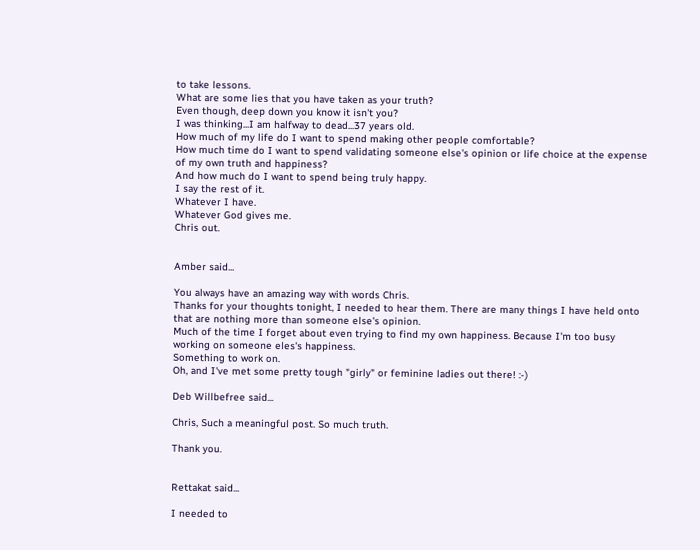to take lessons.
What are some lies that you have taken as your truth?
Even though, deep down you know it isn't you?
I was thinking...I am halfway to dead...37 years old.
How much of my life do I want to spend making other people comfortable?
How much time do I want to spend validating someone else's opinion or life choice at the expense of my own truth and happiness?
And how much do I want to spend being truly happy.
I say the rest of it.
Whatever I have.
Whatever God gives me.
Chris out.


Amber said...

You always have an amazing way with words Chris.
Thanks for your thoughts tonight, I needed to hear them. There are many things I have held onto that are nothing more than someone else's opinion.
Much of the time I forget about even trying to find my own happiness. Because I'm too busy working on someone eles's happiness.
Something to work on.
Oh, and I've met some pretty tough "girly" or feminine ladies out there! :-)

Deb Willbefree said...

Chris, Such a meaningful post. So much truth.

Thank you.


Rettakat said...

I needed to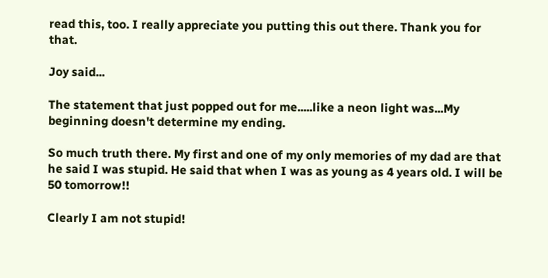read this, too. I really appreciate you putting this out there. Thank you for that.

Joy said...

The statement that just popped out for me.....like a neon light was...My beginning doesn't determine my ending.

So much truth there. My first and one of my only memories of my dad are that he said I was stupid. He said that when I was as young as 4 years old. I will be 50 tomorrow!!

Clearly I am not stupid!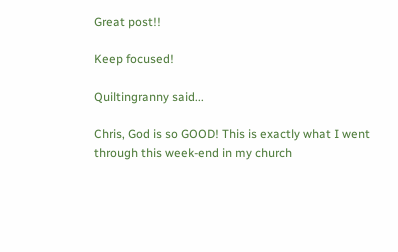Great post!!

Keep focused!

Quiltingranny said...

Chris, God is so GOOD! This is exactly what I went through this week-end in my church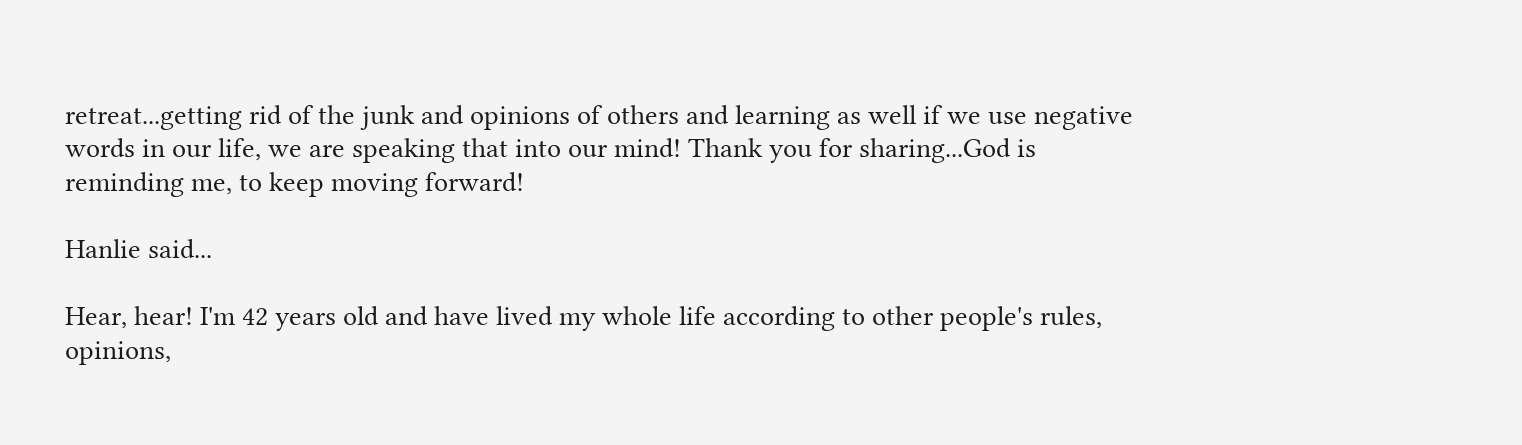retreat...getting rid of the junk and opinions of others and learning as well if we use negative words in our life, we are speaking that into our mind! Thank you for sharing...God is reminding me, to keep moving forward!

Hanlie said...

Hear, hear! I'm 42 years old and have lived my whole life according to other people's rules, opinions,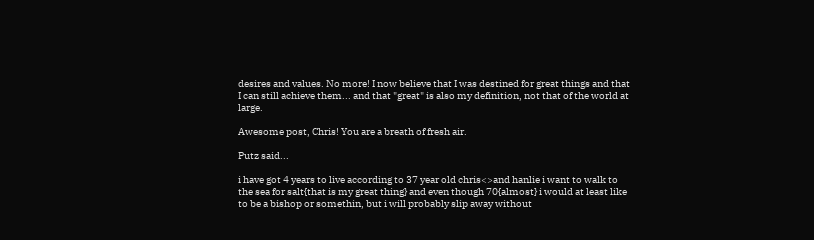desires and values. No more! I now believe that I was destined for great things and that I can still achieve them... and that "great" is also my definition, not that of the world at large.

Awesome post, Chris! You are a breath of fresh air.

Putz said...

i have got 4 years to live according to 37 year old chris<>and hanlie i want to walk to the sea for salt{that is my great thing} and even though 70{almost} i would at least like to be a bishop or somethin, but i will probably slip away without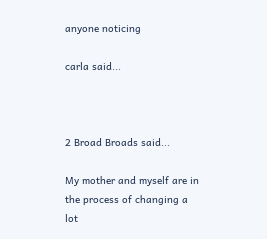anyone noticing

carla said...



2 Broad Broads said...

My mother and myself are in the process of changing a lot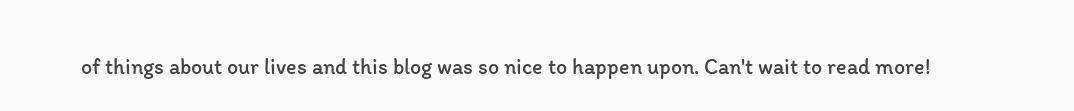of things about our lives and this blog was so nice to happen upon. Can't wait to read more!